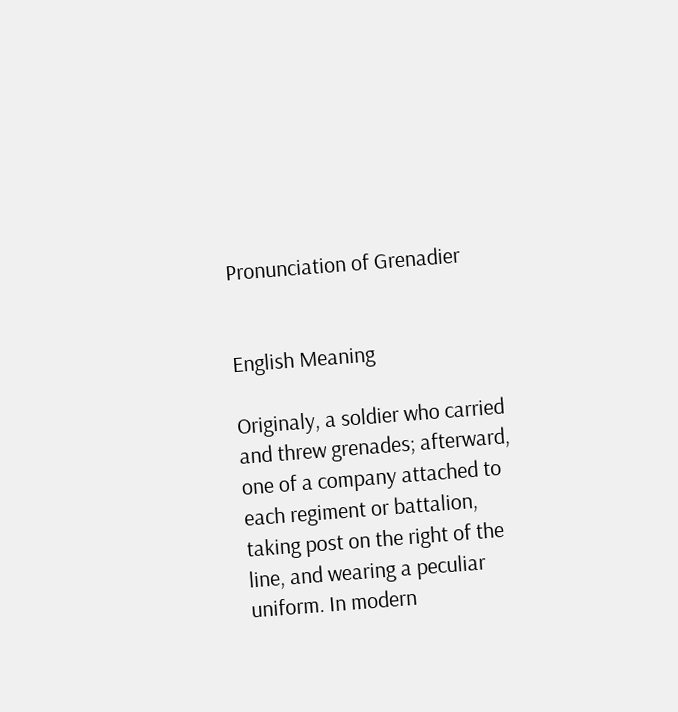Pronunciation of Grenadier


English Meaning

Originaly, a soldier who carried and threw grenades; afterward, one of a company attached to each regiment or battalion, taking post on the right of the line, and wearing a peculiar uniform. In modern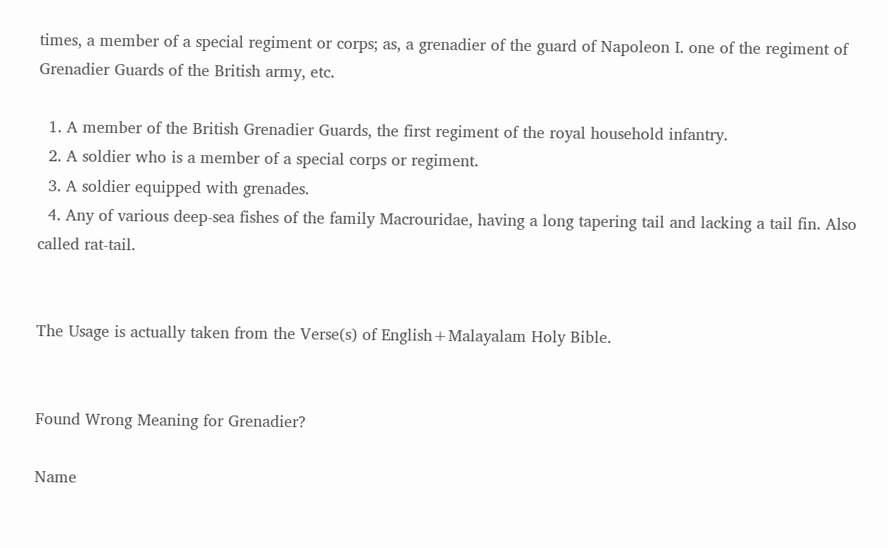times, a member of a special regiment or corps; as, a grenadier of the guard of Napoleon I. one of the regiment of Grenadier Guards of the British army, etc.

  1. A member of the British Grenadier Guards, the first regiment of the royal household infantry.
  2. A soldier who is a member of a special corps or regiment.
  3. A soldier equipped with grenades.
  4. Any of various deep-sea fishes of the family Macrouridae, having a long tapering tail and lacking a tail fin. Also called rat-tail.


The Usage is actually taken from the Verse(s) of English+Malayalam Holy Bible.


Found Wrong Meaning for Grenadier?

Name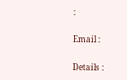:

Email :

Details :